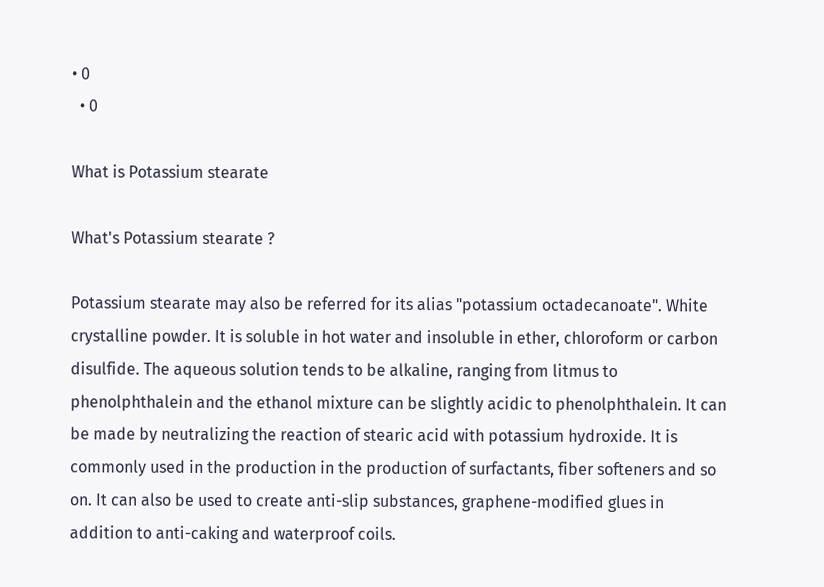• 0
  • 0

What is Potassium stearate

What's Potassium stearate ?

Potassium stearate may also be referred for its alias "potassium octadecanoate". White crystalline powder. It is soluble in hot water and insoluble in ether, chloroform or carbon disulfide. The aqueous solution tends to be alkaline, ranging from litmus to phenolphthalein and the ethanol mixture can be slightly acidic to phenolphthalein. It can be made by neutralizing the reaction of stearic acid with potassium hydroxide. It is commonly used in the production in the production of surfactants, fiber softeners and so on. It can also be used to create anti-slip substances, graphene-modified glues in addition to anti-caking and waterproof coils.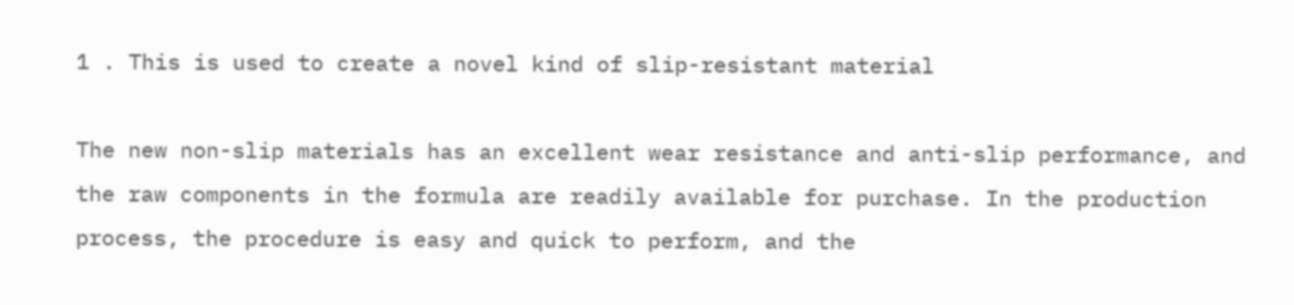1 . This is used to create a novel kind of slip-resistant material

The new non-slip materials has an excellent wear resistance and anti-slip performance, and the raw components in the formula are readily available for purchase. In the production process, the procedure is easy and quick to perform, and the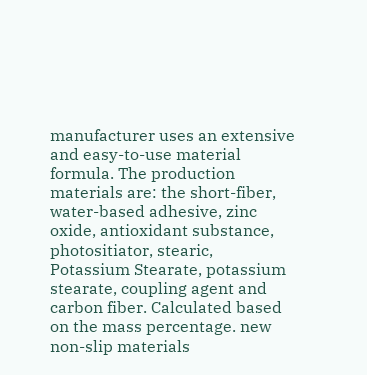manufacturer uses an extensive and easy-to-use material formula. The production materials are: the short-fiber, water-based adhesive, zinc oxide, antioxidant substance, photositiator, stearic, Potassium Stearate, potassium stearate, coupling agent and carbon fiber. Calculated based on the mass percentage. new non-slip materials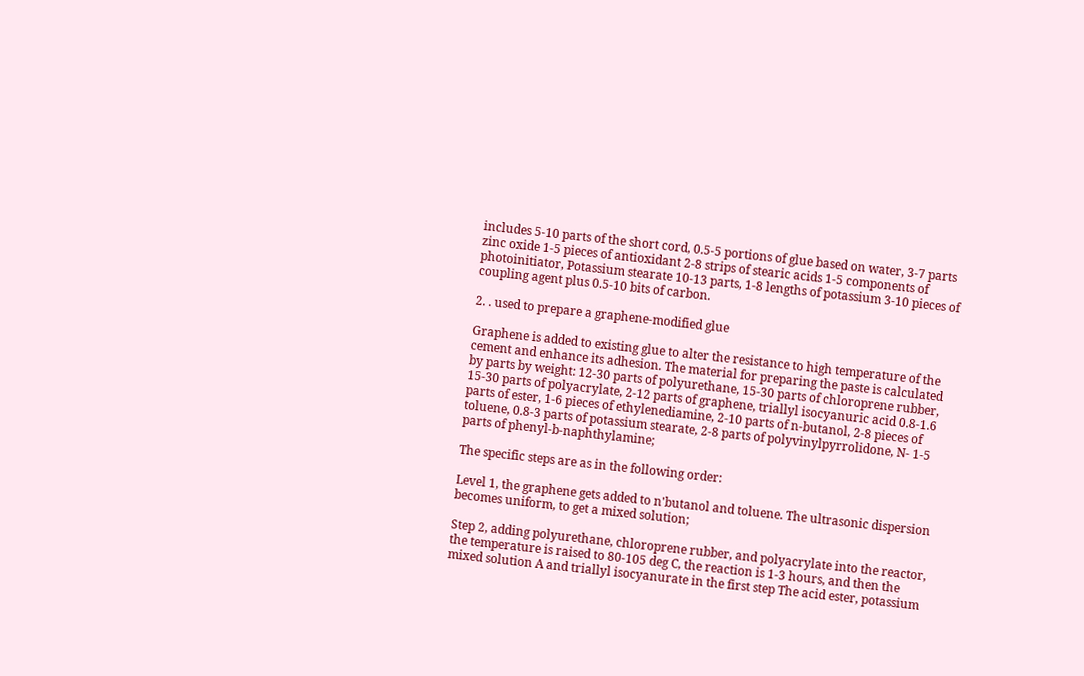includes 5-10 parts of the short cord, 0.5-5 portions of glue based on water, 3-7 parts zinc oxide 1-5 pieces of antioxidant 2-8 strips of stearic acids 1-5 components of photoinitiator, Potassium stearate 10-13 parts, 1-8 lengths of potassium 3-10 pieces of coupling agent plus 0.5-10 bits of carbon.

2. . used to prepare a graphene-modified glue

Graphene is added to existing glue to alter the resistance to high temperature of the cement and enhance its adhesion. The material for preparing the paste is calculated by parts by weight: 12-30 parts of polyurethane, 15-30 parts of chloroprene rubber, 15-30 parts of polyacrylate, 2-12 parts of graphene, triallyl isocyanuric acid 0.8-1.6 parts of ester, 1-6 pieces of ethylenediamine, 2-10 parts of n-butanol, 2-8 pieces of toluene, 0.8-3 parts of potassium stearate, 2-8 parts of polyvinylpyrrolidone, N- 1-5 parts of phenyl-b-naphthylamine;

The specific steps are as in the following order:

Level 1, the graphene gets added to n'butanol and toluene. The ultrasonic dispersion becomes uniform, to get a mixed solution;

Step 2, adding polyurethane, chloroprene rubber, and polyacrylate into the reactor, the temperature is raised to 80-105 deg C, the reaction is 1-3 hours, and then the mixed solution A and triallyl isocyanurate in the first step The acid ester, potassium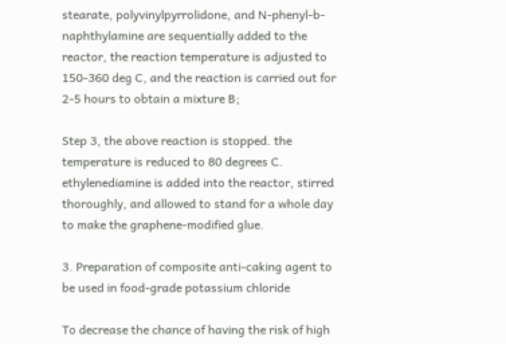stearate, polyvinylpyrrolidone, and N-phenyl-b-naphthylamine are sequentially added to the reactor, the reaction temperature is adjusted to 150-360 deg C, and the reaction is carried out for 2-5 hours to obtain a mixture B;

Step 3, the above reaction is stopped. the temperature is reduced to 80 degrees C. ethylenediamine is added into the reactor, stirred thoroughly, and allowed to stand for a whole day to make the graphene-modified glue.

3. Preparation of composite anti-caking agent to be used in food-grade potassium chloride

To decrease the chance of having the risk of high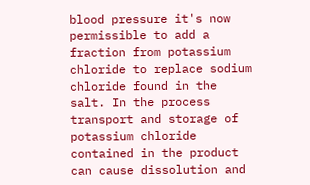blood pressure it's now permissible to add a fraction from potassium chloride to replace sodium chloride found in the salt. In the process transport and storage of potassium chloride contained in the product can cause dissolution and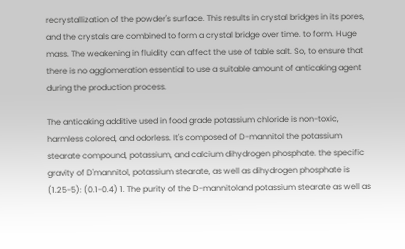recrystallization of the powder's surface. This results in crystal bridges in its pores, and the crystals are combined to form a crystal bridge over time. to form. Huge mass. The weakening in fluidity can affect the use of table salt. So, to ensure that there is no agglomeration essential to use a suitable amount of anticaking agent during the production process.

The anticaking additive used in food grade potassium chloride is non-toxic, harmless colored, and odorless. It's composed of D-mannitol the potassium stearate compound, potassium, and calcium dihydrogen phosphate. the specific gravity of D'mannitol, potassium stearate, as well as dihydrogen phosphate is (1.25-5): (0.1-0.4) 1. The purity of the D-mannitoland potassium stearate as well as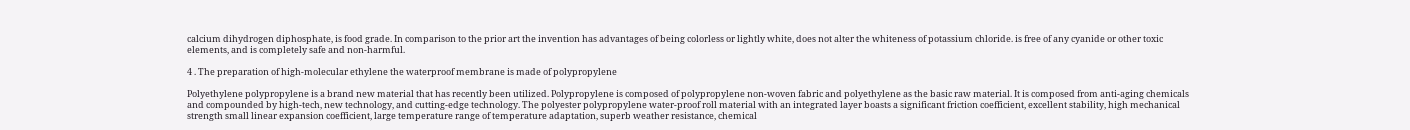calcium dihydrogen diphosphate, is food grade. In comparison to the prior art the invention has advantages of being colorless or lightly white, does not alter the whiteness of potassium chloride. is free of any cyanide or other toxic elements, and is completely safe and non-harmful.

4 . The preparation of high-molecular ethylene the waterproof membrane is made of polypropylene

Polyethylene polypropylene is a brand new material that has recently been utilized. Polypropylene is composed of polypropylene non-woven fabric and polyethylene as the basic raw material. It is composed from anti-aging chemicals and compounded by high-tech, new technology, and cutting-edge technology. The polyester polypropylene water-proof roll material with an integrated layer boasts a significant friction coefficient, excellent stability, high mechanical strength small linear expansion coefficient, large temperature range of temperature adaptation, superb weather resistance, chemical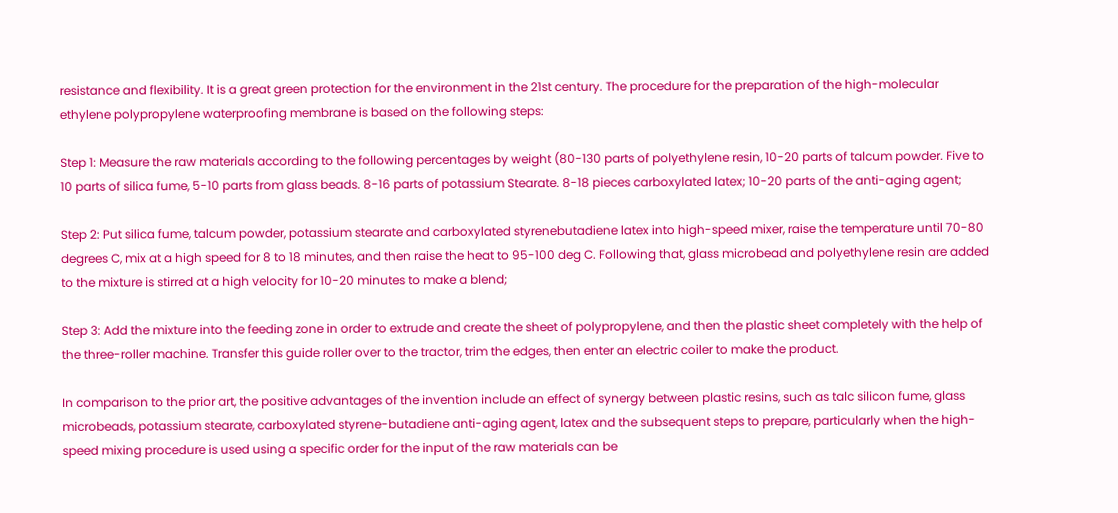resistance and flexibility. It is a great green protection for the environment in the 21st century. The procedure for the preparation of the high-molecular ethylene polypropylene waterproofing membrane is based on the following steps:

Step 1: Measure the raw materials according to the following percentages by weight (80-130 parts of polyethylene resin, 10-20 parts of talcum powder. Five to 10 parts of silica fume, 5-10 parts from glass beads. 8-16 parts of potassium Stearate. 8-18 pieces carboxylated latex; 10-20 parts of the anti-aging agent;

Step 2: Put silica fume, talcum powder, potassium stearate and carboxylated styrenebutadiene latex into high-speed mixer, raise the temperature until 70-80 degrees C, mix at a high speed for 8 to 18 minutes, and then raise the heat to 95-100 deg C. Following that, glass microbead and polyethylene resin are added to the mixture is stirred at a high velocity for 10-20 minutes to make a blend;

Step 3: Add the mixture into the feeding zone in order to extrude and create the sheet of polypropylene, and then the plastic sheet completely with the help of the three-roller machine. Transfer this guide roller over to the tractor, trim the edges, then enter an electric coiler to make the product.

In comparison to the prior art, the positive advantages of the invention include an effect of synergy between plastic resins, such as talc silicon fume, glass microbeads, potassium stearate, carboxylated styrene-butadiene anti-aging agent, latex and the subsequent steps to prepare, particularly when the high-speed mixing procedure is used using a specific order for the input of the raw materials can be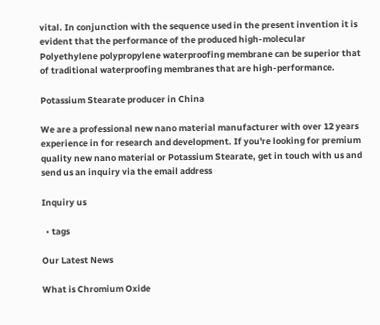vital. In conjunction with the sequence used in the present invention it is evident that the performance of the produced high-molecular Polyethylene polypropylene waterproofing membrane can be superior that of traditional waterproofing membranes that are high-performance.

Potassium Stearate producer in China

We are a professional new nano material manufacturer with over 12 years experience in for research and development. If you're looking for premium quality new nano material or Potassium Stearate, get in touch with us and send us an inquiry via the email address

Inquiry us

  • tags

Our Latest News

What is Chromium Oxide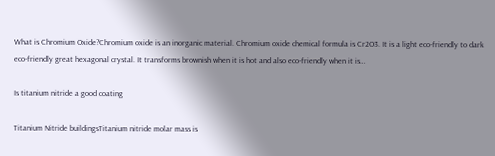What is Chromium Oxide?Chromium oxide is an inorganic material. Chromium oxide chemical formula is Cr2O3. It is a light eco-friendly to dark eco-friendly great hexagonal crystal. It transforms brownish when it is hot and also eco-friendly when it is…

Is titanium nitride a good coating

Titanium Nitride buildingsTitanium nitride molar mass is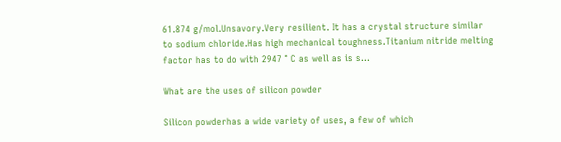61.874 g/mol.Unsavory.Very resilient. It has a crystal structure similar to sodium chloride.Has high mechanical toughness.Titanium nitride melting factor has to do with 2947 ° C as well as is s…

What are the uses of silicon powder

Silicon powderhas a wide variety of uses, a few of which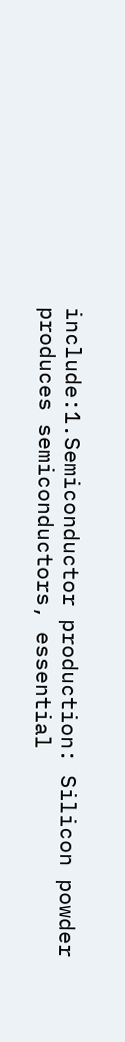include:1.Semiconductor production: Silicon powder produces semiconductors, essential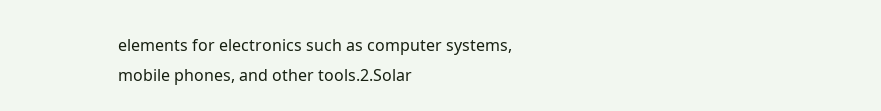elements for electronics such as computer systems, mobile phones, and other tools.2.Solar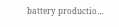battery productio…